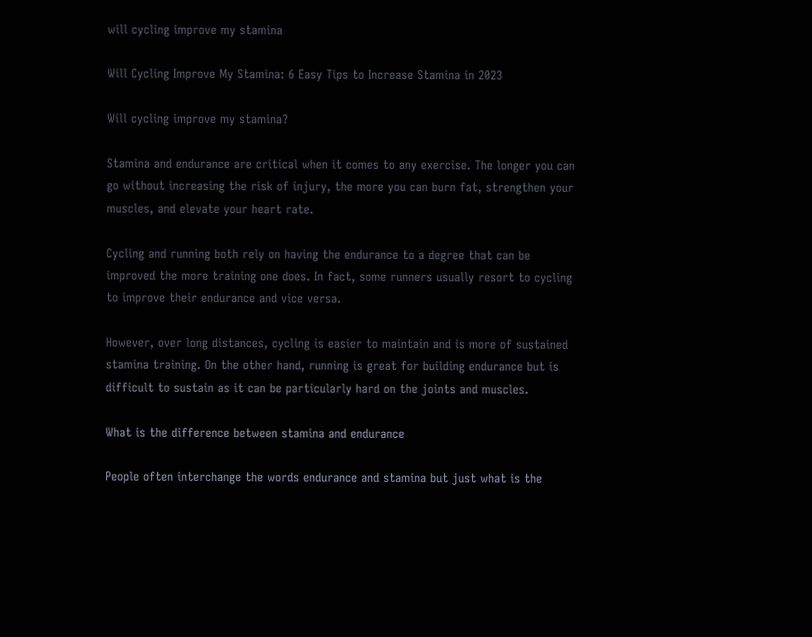will cycling improve my stamina

Will Cycling Improve My Stamina: 6 Easy Tips to Increase Stamina in 2023

Will cycling improve my stamina?

Stamina and endurance are critical when it comes to any exercise. The longer you can go without increasing the risk of injury, the more you can burn fat, strengthen your muscles, and elevate your heart rate.

Cycling and running both rely on having the endurance to a degree that can be improved the more training one does. In fact, some runners usually resort to cycling to improve their endurance and vice versa.

However, over long distances, cycling is easier to maintain and is more of sustained stamina training. On the other hand, running is great for building endurance but is difficult to sustain as it can be particularly hard on the joints and muscles.

What is the difference between stamina and endurance

People often interchange the words endurance and stamina but just what is the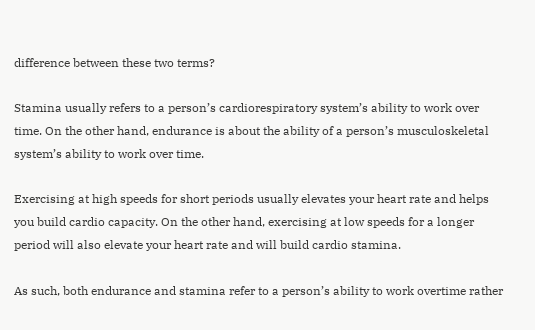difference between these two terms?

Stamina usually refers to a person’s cardiorespiratory system’s ability to work over time. On the other hand, endurance is about the ability of a person’s musculoskeletal system’s ability to work over time.

Exercising at high speeds for short periods usually elevates your heart rate and helps you build cardio capacity. On the other hand, exercising at low speeds for a longer period will also elevate your heart rate and will build cardio stamina.

As such, both endurance and stamina refer to a person’s ability to work overtime rather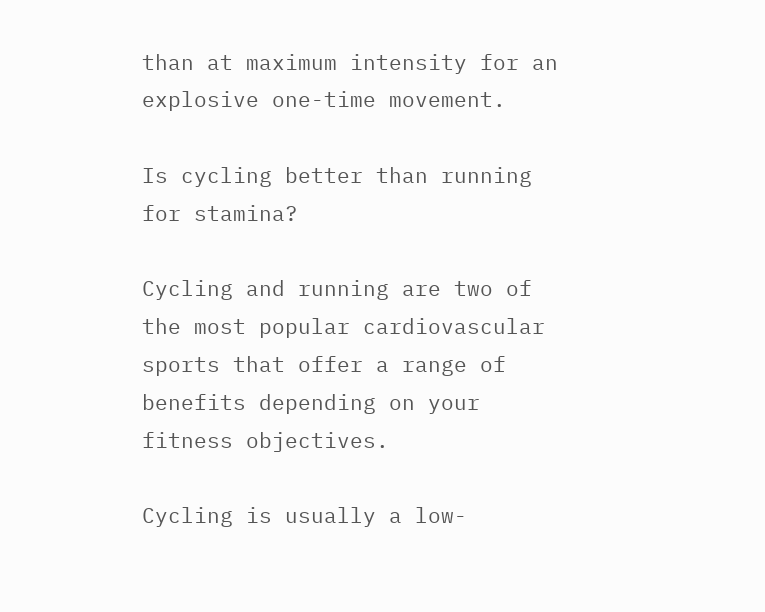than at maximum intensity for an explosive one-time movement.

Is cycling better than running for stamina?

Cycling and running are two of the most popular cardiovascular sports that offer a range of benefits depending on your fitness objectives.

Cycling is usually a low-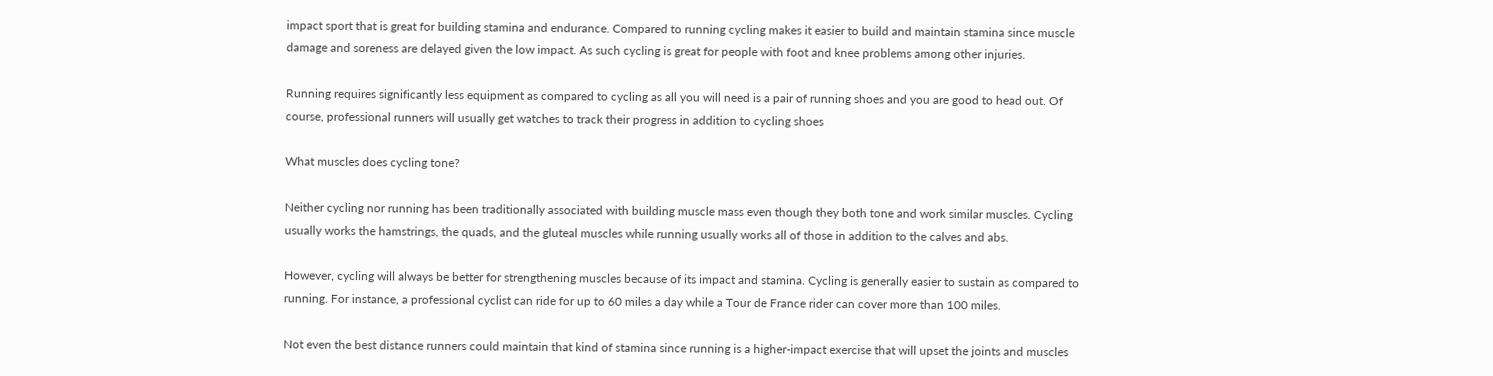impact sport that is great for building stamina and endurance. Compared to running cycling makes it easier to build and maintain stamina since muscle damage and soreness are delayed given the low impact. As such cycling is great for people with foot and knee problems among other injuries.

Running requires significantly less equipment as compared to cycling as all you will need is a pair of running shoes and you are good to head out. Of course, professional runners will usually get watches to track their progress in addition to cycling shoes

What muscles does cycling tone?

Neither cycling nor running has been traditionally associated with building muscle mass even though they both tone and work similar muscles. Cycling usually works the hamstrings, the quads, and the gluteal muscles while running usually works all of those in addition to the calves and abs.

However, cycling will always be better for strengthening muscles because of its impact and stamina. Cycling is generally easier to sustain as compared to running. For instance, a professional cyclist can ride for up to 60 miles a day while a Tour de France rider can cover more than 100 miles.

Not even the best distance runners could maintain that kind of stamina since running is a higher-impact exercise that will upset the joints and muscles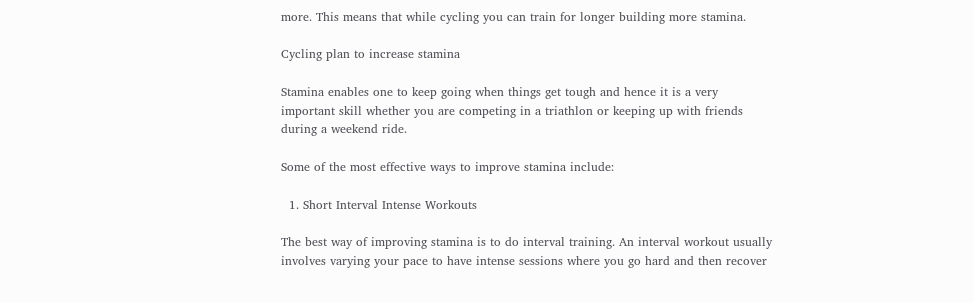more. This means that while cycling you can train for longer building more stamina.

Cycling plan to increase stamina

Stamina enables one to keep going when things get tough and hence it is a very important skill whether you are competing in a triathlon or keeping up with friends during a weekend ride.

Some of the most effective ways to improve stamina include:

  1. Short Interval Intense Workouts

The best way of improving stamina is to do interval training. An interval workout usually involves varying your pace to have intense sessions where you go hard and then recover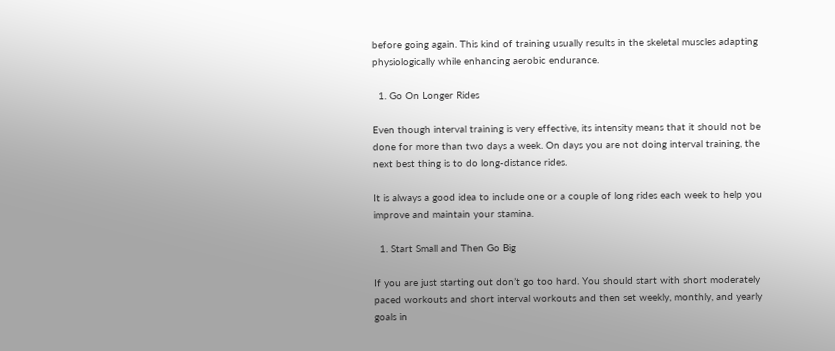before going again. This kind of training usually results in the skeletal muscles adapting physiologically while enhancing aerobic endurance.

  1. Go On Longer Rides

Even though interval training is very effective, its intensity means that it should not be done for more than two days a week. On days you are not doing interval training, the next best thing is to do long-distance rides.

It is always a good idea to include one or a couple of long rides each week to help you improve and maintain your stamina.

  1. Start Small and Then Go Big

If you are just starting out don’t go too hard. You should start with short moderately paced workouts and short interval workouts and then set weekly, monthly, and yearly goals in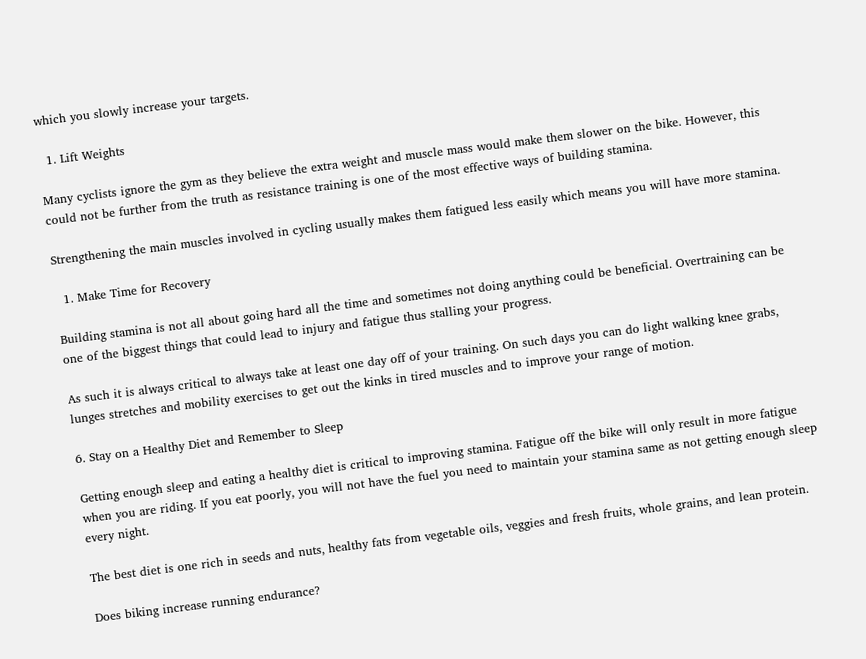which you slowly increase your targets.

  1. Lift Weights

Many cyclists ignore the gym as they believe the extra weight and muscle mass would make them slower on the bike. However, this could not be further from the truth as resistance training is one of the most effective ways of building stamina.

Strengthening the main muscles involved in cycling usually makes them fatigued less easily which means you will have more stamina.

  1. Make Time for Recovery

Building stamina is not all about going hard all the time and sometimes not doing anything could be beneficial. Overtraining can be one of the biggest things that could lead to injury and fatigue thus stalling your progress.

As such it is always critical to always take at least one day off of your training. On such days you can do light walking knee grabs, lunges stretches and mobility exercises to get out the kinks in tired muscles and to improve your range of motion.

6. Stay on a Healthy Diet and Remember to Sleep

Getting enough sleep and eating a healthy diet is critical to improving stamina. Fatigue off the bike will only result in more fatigue when you are riding. If you eat poorly, you will not have the fuel you need to maintain your stamina same as not getting enough sleep every night.

The best diet is one rich in seeds and nuts, healthy fats from vegetable oils, veggies and fresh fruits, whole grains, and lean protein.

Does biking increase running endurance?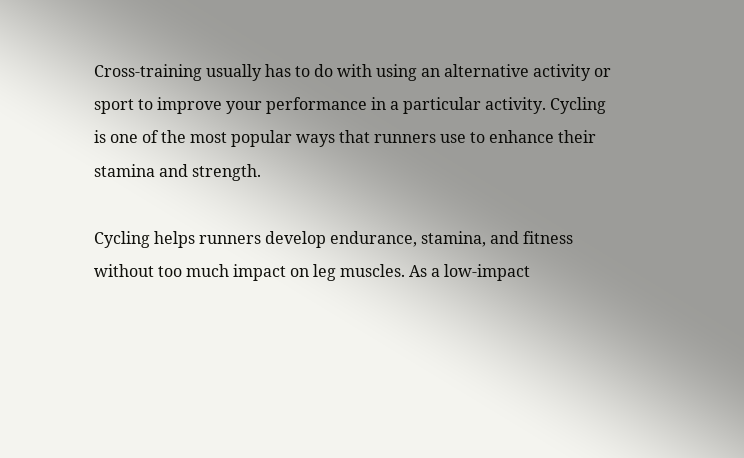Cross-training usually has to do with using an alternative activity or sport to improve your performance in a particular activity. Cycling is one of the most popular ways that runners use to enhance their stamina and strength.

Cycling helps runners develop endurance, stamina, and fitness without too much impact on leg muscles. As a low-impact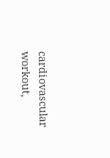cardiovascular workout,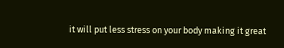it will put less stress on your body making it great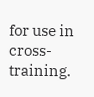for use in cross-training.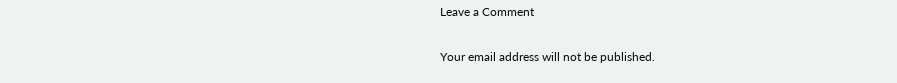Leave a Comment

Your email address will not be published.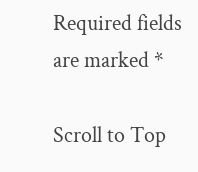Required fields are marked *

Scroll to Top